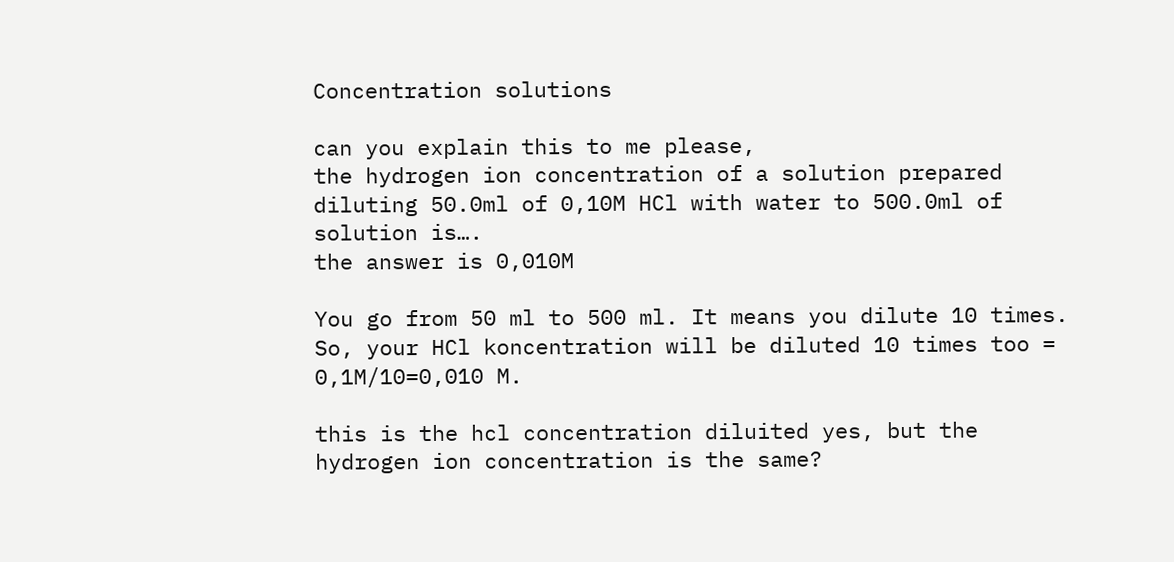Concentration solutions

can you explain this to me please,
the hydrogen ion concentration of a solution prepared diluting 50.0ml of 0,10M HCl with water to 500.0ml of solution is….
the answer is 0,010M

You go from 50 ml to 500 ml. It means you dilute 10 times.
So, your HCl koncentration will be diluted 10 times too = 0,1M/10=0,010 M.

this is the hcl concentration diluited yes, but the hydrogen ion concentration is the same?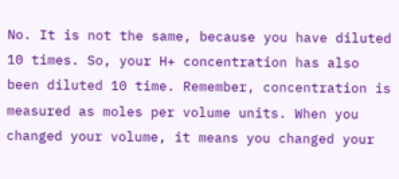No. It is not the same, because you have diluted 10 times. So, your H+ concentration has also been diluted 10 time. Remember, concentration is measured as moles per volume units. When you changed your volume, it means you changed your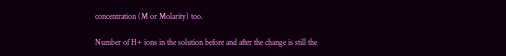concentration (M or Molarity) too.

Number of H+ ions in the solution before and after the change is still the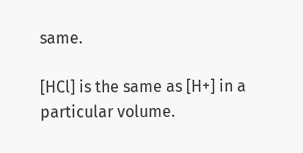same.

[HCl] is the same as [H+] in a particular volume.